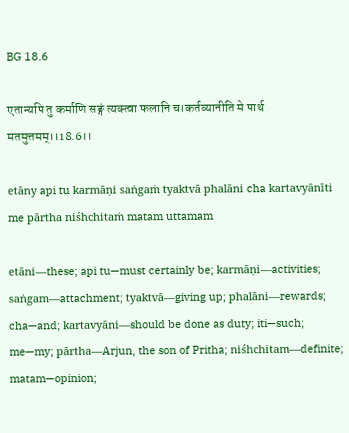BG 18.6

एतान्यपि तु कर्माणि सङ्गं त्यक्त्वा फलानि च।कर्तव्यानीति मे पार्थ मतमुत्तमम्।।18.6।।

etāny api tu karmāṇi saṅgaṁ tyaktvā phalāni cha kartavyānīti me pārtha niśhchitaṁ matam uttamam

etāni—these; api tu—must certainly be; karmāṇi—activities; saṅgam—attachment; tyaktvā—giving up; phalāni—rewards; cha—and; kartavyāni—should be done as duty; iti—such; me—my; pārtha—Arjun, the son of Pritha; niśhchitam—definite; matam—opinion;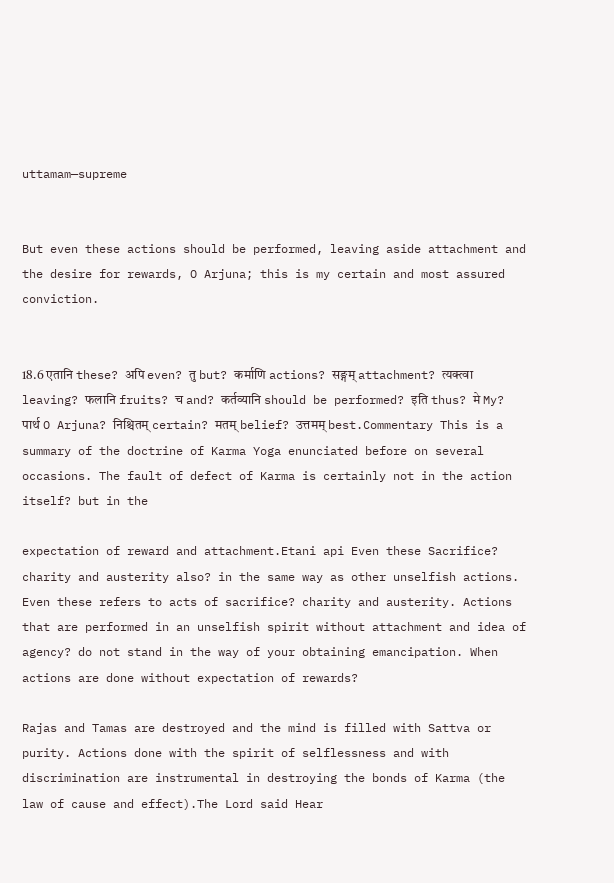uttamam—supreme


But even these actions should be performed, leaving aside attachment and the desire for rewards, O Arjuna; this is my certain and most assured conviction.


18.6 एतानि these? अपि even? तु but? कर्माणि actions? सङ्गम् attachment? त्यक्त्वा leaving? फलानि fruits? च and? कर्तव्यानि should be performed? इति thus? मे My? पार्थ O Arjuna? निश्चितम् certain? मतम् belief? उत्तमम् best.Commentary This is a summary of the doctrine of Karma Yoga enunciated before on several occasions. The fault of defect of Karma is certainly not in the action itself? but in the

expectation of reward and attachment.Etani api Even these Sacrifice? charity and austerity also? in the same way as other unselfish actions. Even these refers to acts of sacrifice? charity and austerity. Actions that are performed in an unselfish spirit without attachment and idea of agency? do not stand in the way of your obtaining emancipation. When actions are done without expectation of rewards?

Rajas and Tamas are destroyed and the mind is filled with Sattva or purity. Actions done with the spirit of selflessness and with discrimination are instrumental in destroying the bonds of Karma (the law of cause and effect).The Lord said Hear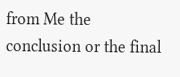from Me the conclusion or the final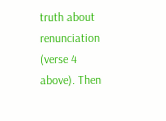truth about renunciation (verse 4 above). Then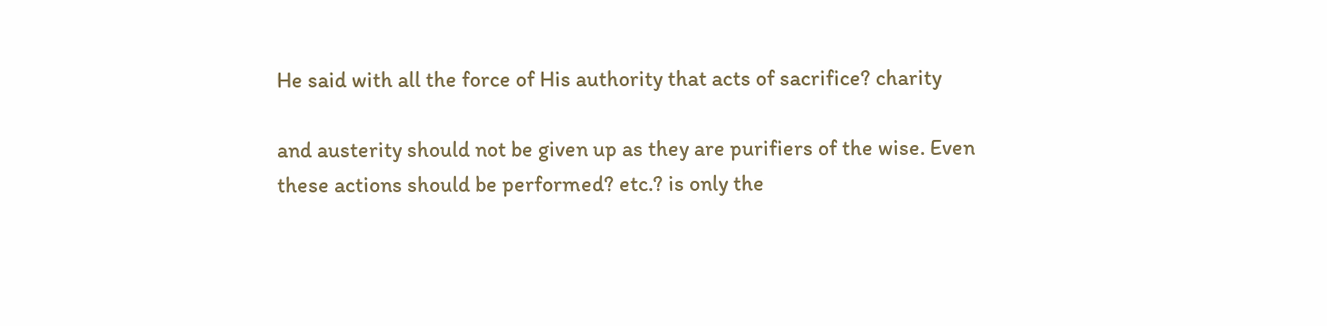He said with all the force of His authority that acts of sacrifice? charity

and austerity should not be given up as they are purifiers of the wise. Even these actions should be performed? etc.? is only the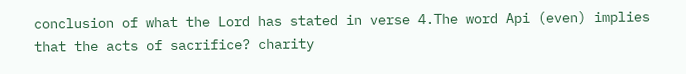conclusion of what the Lord has stated in verse 4.The word Api (even) implies that the acts of sacrifice? charity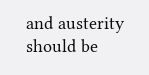and austerity should be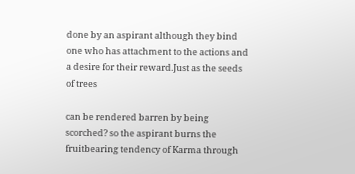done by an aspirant although they bind one who has attachment to the actions and a desire for their reward.Just as the seeds of trees

can be rendered barren by being scorched? so the aspirant burns the fruitbearing tendency of Karma through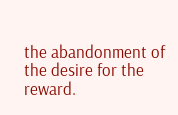the abandonment of the desire for the reward.